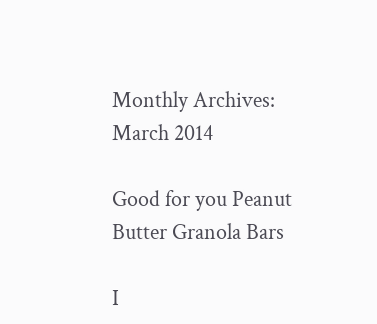Monthly Archives: March 2014

Good for you Peanut Butter Granola Bars

I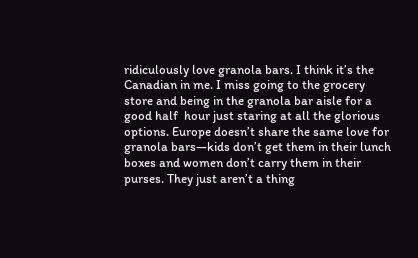ridiculously love granola bars. I think it’s the Canadian in me. I miss going to the grocery store and being in the granola bar aisle for a good half  hour just staring at all the glorious options. Europe doesn’t share the same love for granola bars—kids don’t get them in their lunch boxes and women don’t carry them in their purses. They just aren’t a thing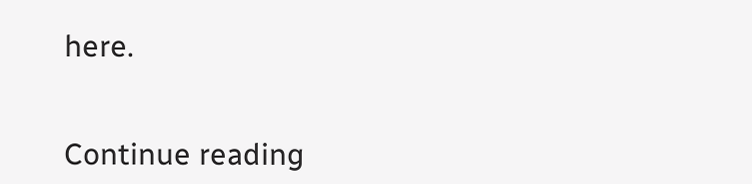here.


Continue reading